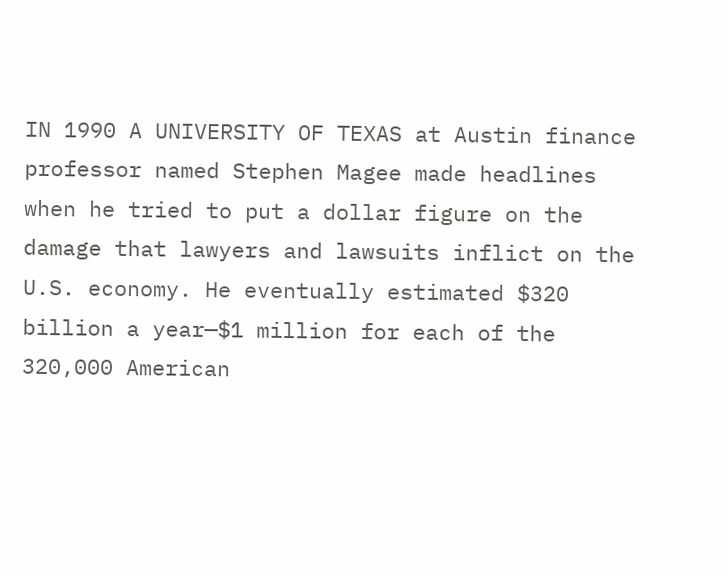IN 1990 A UNIVERSITY OF TEXAS at Austin finance professor named Stephen Magee made headlines when he tried to put a dollar figure on the damage that lawyers and lawsuits inflict on the U.S. economy. He eventually estimated $320 billion a year—$1 million for each of the 320,000 American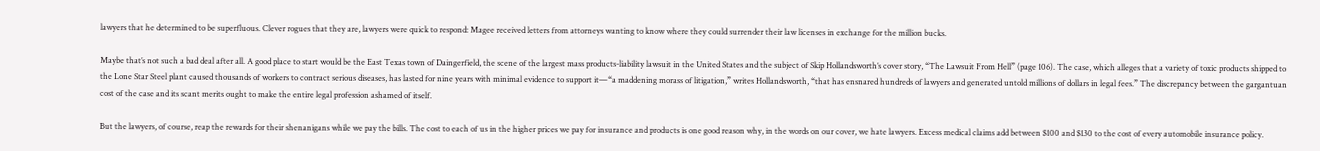lawyers that he determined to be superfluous. Clever rogues that they are, lawyers were quick to respond: Magee received letters from attorneys wanting to know where they could surrender their law licenses in exchange for the million bucks.

Maybe that’s not such a bad deal after all. A good place to start would be the East Texas town of Daingerfield, the scene of the largest mass products-liability lawsuit in the United States and the subject of Skip Hollandsworth’s cover story, “The Lawsuit From Hell” (page 106). The case, which alleges that a variety of toxic products shipped to the Lone Star Steel plant caused thousands of workers to contract serious diseases, has lasted for nine years with minimal evidence to support it—“a maddening morass of litigation,” writes Hollandsworth, “that has ensnared hundreds of lawyers and generated untold millions of dollars in legal fees.” The discrepancy between the gargantuan cost of the case and its scant merits ought to make the entire legal profession ashamed of itself.

But the lawyers, of course, reap the rewards for their shenanigans while we pay the bills. The cost to each of us in the higher prices we pay for insurance and products is one good reason why, in the words on our cover, we hate lawyers. Excess medical claims add between $100 and $130 to the cost of every automobile insurance policy.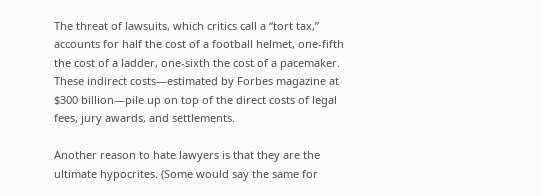The threat of lawsuits, which critics call a “tort tax,” accounts for half the cost of a football helmet, one-fifth the cost of a ladder, one-sixth the cost of a pacemaker. These indirect costs—estimated by Forbes magazine at $300 billion—pile up on top of the direct costs of legal fees, jury awards, and settlements.

Another reason to hate lawyers is that they are the ultimate hypocrites. (Some would say the same for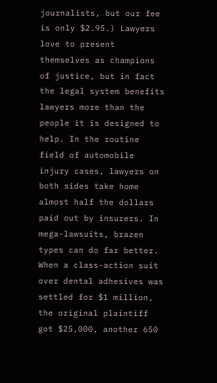journalists, but our fee is only $2.95.) Lawyers love to present themselves as champions of justice, but in fact the legal system benefits lawyers more than the people it is designed to help. In the routine field of automobile injury cases, lawyers on both sides take home almost half the dollars paid out by insurers. In mega-lawsuits, brazen types can do far better. When a class-action suit over dental adhesives was settled for $1 million, the original plaintiff got $25,000, another 650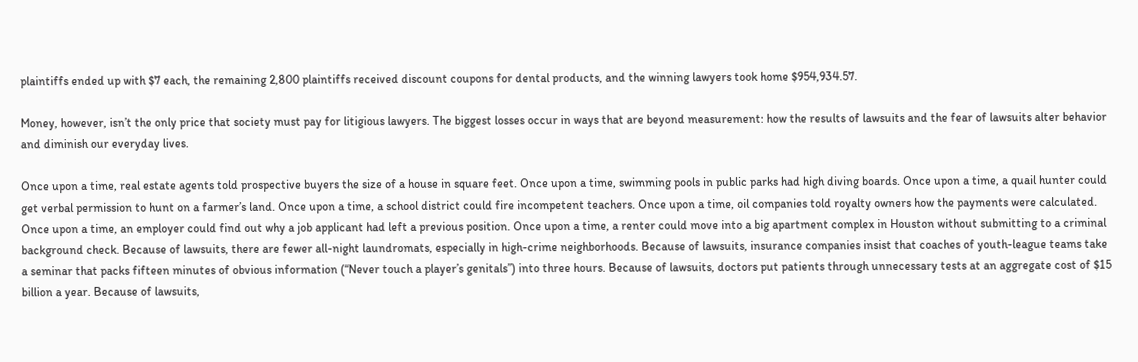plaintiffs ended up with $7 each, the remaining 2,800 plaintiffs received discount coupons for dental products, and the winning lawyers took home $954,934.57.

Money, however, isn’t the only price that society must pay for litigious lawyers. The biggest losses occur in ways that are beyond measurement: how the results of lawsuits and the fear of lawsuits alter behavior and diminish our everyday lives.

Once upon a time, real estate agents told prospective buyers the size of a house in square feet. Once upon a time, swimming pools in public parks had high diving boards. Once upon a time, a quail hunter could get verbal permission to hunt on a farmer’s land. Once upon a time, a school district could fire incompetent teachers. Once upon a time, oil companies told royalty owners how the payments were calculated. Once upon a time, an employer could find out why a job applicant had left a previous position. Once upon a time, a renter could move into a big apartment complex in Houston without submitting to a criminal background check. Because of lawsuits, there are fewer all-night laundromats, especially in high-crime neighborhoods. Because of lawsuits, insurance companies insist that coaches of youth-league teams take a seminar that packs fifteen minutes of obvious information (“Never touch a player’s genitals”) into three hours. Because of lawsuits, doctors put patients through unnecessary tests at an aggregate cost of $15 billion a year. Because of lawsuits,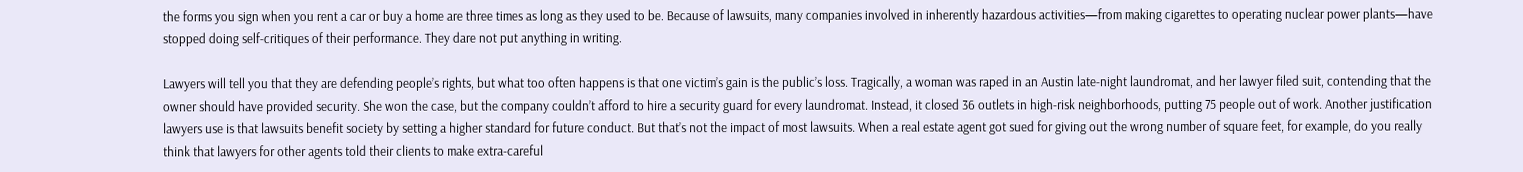the forms you sign when you rent a car or buy a home are three times as long as they used to be. Because of lawsuits, many companies involved in inherently hazardous activities—from making cigarettes to operating nuclear power plants—have stopped doing self-critiques of their performance. They dare not put anything in writing.

Lawyers will tell you that they are defending people’s rights, but what too often happens is that one victim’s gain is the public’s loss. Tragically, a woman was raped in an Austin late-night laundromat, and her lawyer filed suit, contending that the owner should have provided security. She won the case, but the company couldn’t afford to hire a security guard for every laundromat. Instead, it closed 36 outlets in high-risk neighborhoods, putting 75 people out of work. Another justification lawyers use is that lawsuits benefit society by setting a higher standard for future conduct. But that’s not the impact of most lawsuits. When a real estate agent got sued for giving out the wrong number of square feet, for example, do you really think that lawyers for other agents told their clients to make extra-careful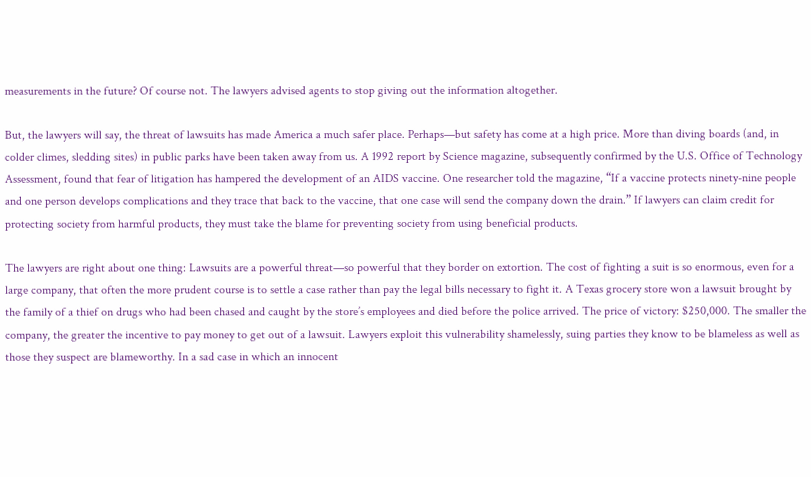measurements in the future? Of course not. The lawyers advised agents to stop giving out the information altogether.

But, the lawyers will say, the threat of lawsuits has made America a much safer place. Perhaps—but safety has come at a high price. More than diving boards (and, in colder climes, sledding sites) in public parks have been taken away from us. A 1992 report by Science magazine, subsequently confirmed by the U.S. Office of Technology Assessment, found that fear of litigation has hampered the development of an AIDS vaccine. One researcher told the magazine, “If a vaccine protects ninety-nine people and one person develops complications and they trace that back to the vaccine, that one case will send the company down the drain.” If lawyers can claim credit for protecting society from harmful products, they must take the blame for preventing society from using beneficial products.

The lawyers are right about one thing: Lawsuits are a powerful threat—so powerful that they border on extortion. The cost of fighting a suit is so enormous, even for a large company, that often the more prudent course is to settle a case rather than pay the legal bills necessary to fight it. A Texas grocery store won a lawsuit brought by the family of a thief on drugs who had been chased and caught by the store’s employees and died before the police arrived. The price of victory: $250,000. The smaller the company, the greater the incentive to pay money to get out of a lawsuit. Lawyers exploit this vulnerability shamelessly, suing parties they know to be blameless as well as those they suspect are blameworthy. In a sad case in which an innocent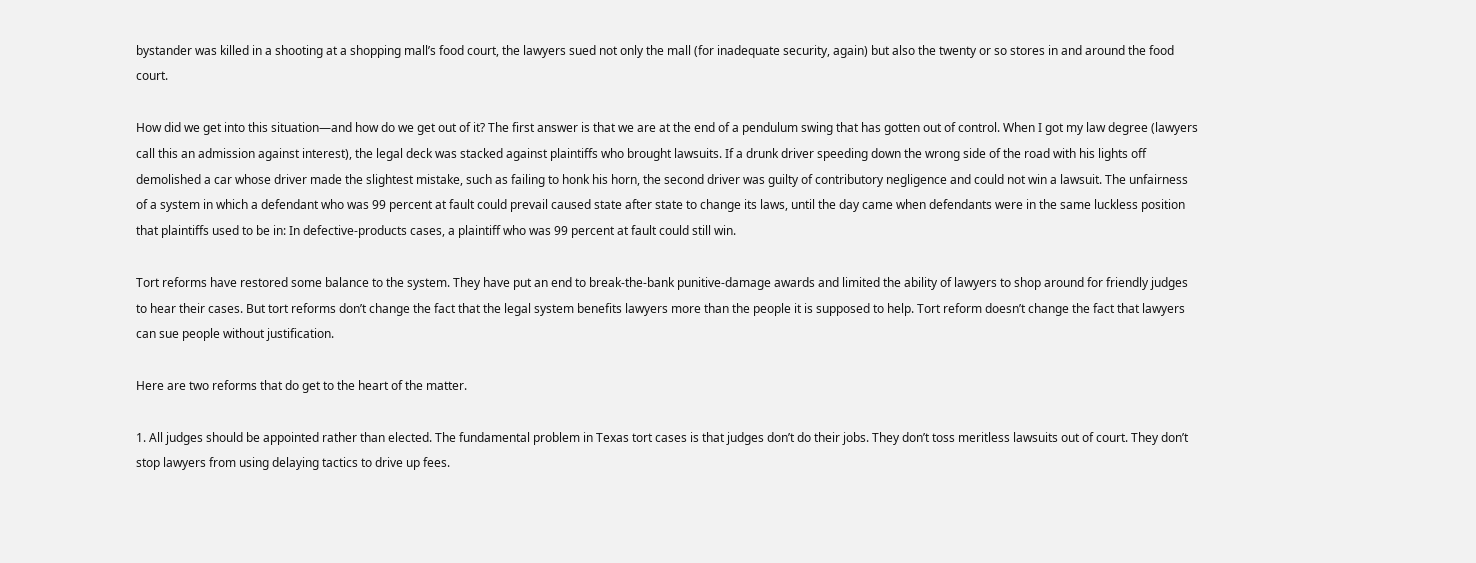bystander was killed in a shooting at a shopping mall’s food court, the lawyers sued not only the mall (for inadequate security, again) but also the twenty or so stores in and around the food court.

How did we get into this situation—and how do we get out of it? The first answer is that we are at the end of a pendulum swing that has gotten out of control. When I got my law degree (lawyers call this an admission against interest), the legal deck was stacked against plaintiffs who brought lawsuits. If a drunk driver speeding down the wrong side of the road with his lights off demolished a car whose driver made the slightest mistake, such as failing to honk his horn, the second driver was guilty of contributory negligence and could not win a lawsuit. The unfairness of a system in which a defendant who was 99 percent at fault could prevail caused state after state to change its laws, until the day came when defendants were in the same luckless position that plaintiffs used to be in: In defective-products cases, a plaintiff who was 99 percent at fault could still win.

Tort reforms have restored some balance to the system. They have put an end to break-the-bank punitive-damage awards and limited the ability of lawyers to shop around for friendly judges to hear their cases. But tort reforms don’t change the fact that the legal system benefits lawyers more than the people it is supposed to help. Tort reform doesn’t change the fact that lawyers can sue people without justification.

Here are two reforms that do get to the heart of the matter.

1. All judges should be appointed rather than elected. The fundamental problem in Texas tort cases is that judges don’t do their jobs. They don’t toss meritless lawsuits out of court. They don’t stop lawyers from using delaying tactics to drive up fees.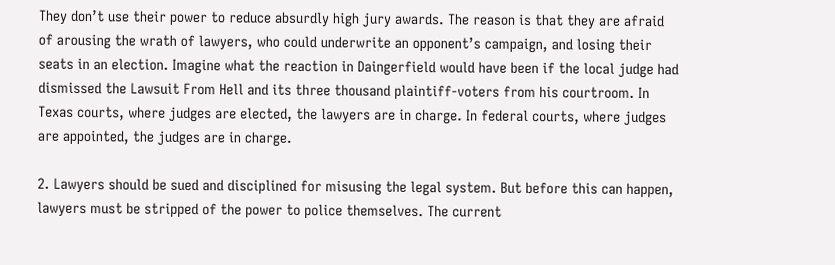They don’t use their power to reduce absurdly high jury awards. The reason is that they are afraid of arousing the wrath of lawyers, who could underwrite an opponent’s campaign, and losing their seats in an election. Imagine what the reaction in Daingerfield would have been if the local judge had dismissed the Lawsuit From Hell and its three thousand plaintiff-voters from his courtroom. In Texas courts, where judges are elected, the lawyers are in charge. In federal courts, where judges are appointed, the judges are in charge.

2. Lawyers should be sued and disciplined for misusing the legal system. But before this can happen, lawyers must be stripped of the power to police themselves. The current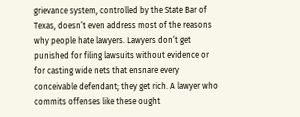grievance system, controlled by the State Bar of Texas, doesn’t even address most of the reasons why people hate lawyers. Lawyers don’t get punished for filing lawsuits without evidence or for casting wide nets that ensnare every conceivable defendant; they get rich. A lawyer who commits offenses like these ought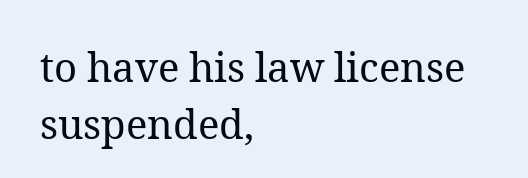to have his law license suspended,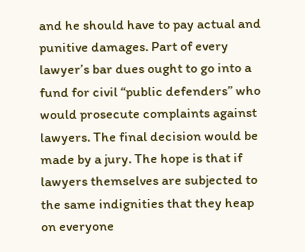and he should have to pay actual and punitive damages. Part of every lawyer’s bar dues ought to go into a fund for civil “public defenders” who would prosecute complaints against lawyers. The final decision would be made by a jury. The hope is that if lawyers themselves are subjected to the same indignities that they heap on everyone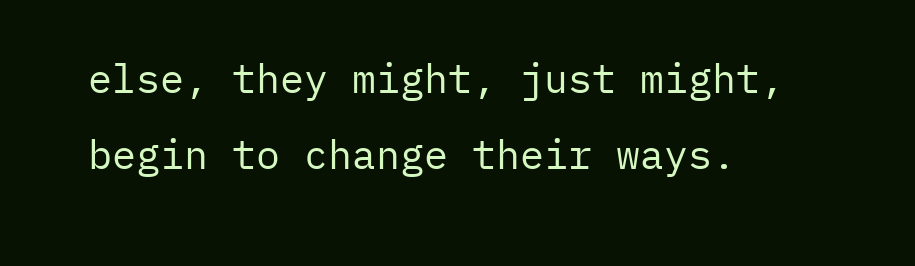else, they might, just might, begin to change their ways.